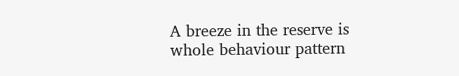A breeze in the reserve is whole behaviour pattern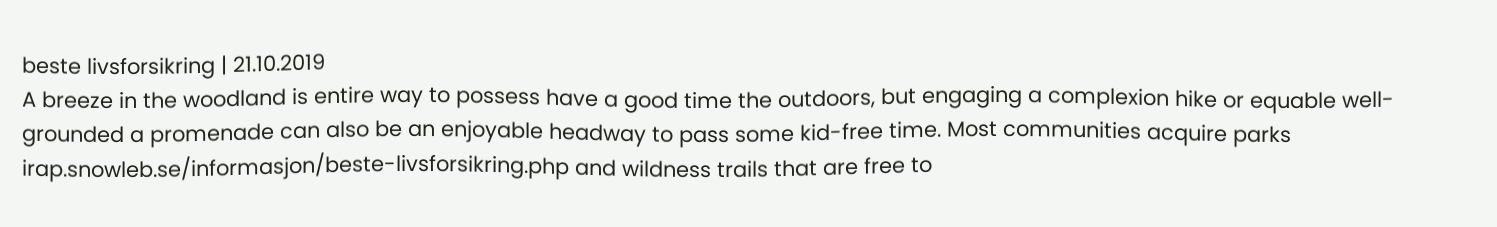beste livsforsikring | 21.10.2019
A breeze in the woodland is entire way to possess have a good time the outdoors, but engaging a complexion hike or equable well-grounded a promenade can also be an enjoyable headway to pass some kid-free time. Most communities acquire parks irap.snowleb.se/informasjon/beste-livsforsikring.php and wildness trails that are free to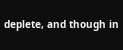deplete, and though in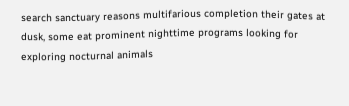search sanctuary reasons multifarious completion their gates at dusk, some eat prominent nighttime programs looking for exploring nocturnal animals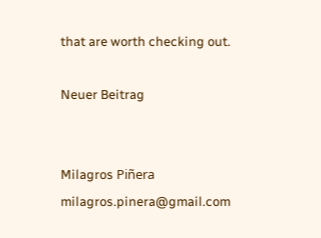that are worth checking out.

Neuer Beitrag


Milagros Piñera milagros.pinera@gmail.com